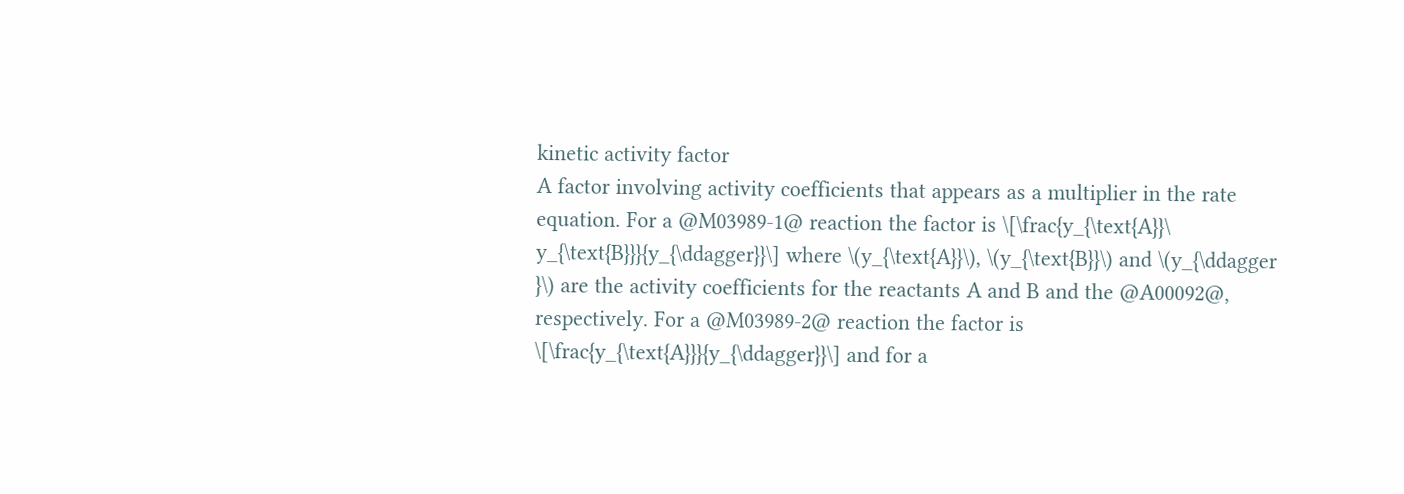kinetic activity factor
A factor involving activity coefficients that appears as a multiplier in the rate equation. For a @M03989-1@ reaction the factor is \[\frac{y_{\text{A}}\ y_{\text{B}}}{y_{\ddagger}}\] where \(y_{\text{A}}\), \(y_{\text{B}}\) and \(y_{\ddagger }\) are the activity coefficients for the reactants A and B and the @A00092@, respectively. For a @M03989-2@ reaction the factor is \[\frac{y_{\text{A}}}{y_{\ddagger}}\] and for a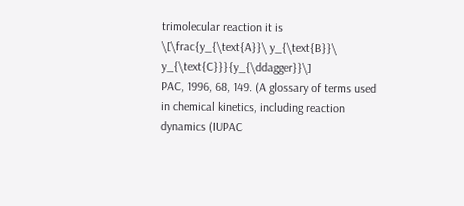trimolecular reaction it is \[\frac{y_{\text{A}}\ y_{\text{B}}\ y_{\text{C}}}{y_{\ddagger}}\]
PAC, 1996, 68, 149. (A glossary of terms used in chemical kinetics, including reaction dynamics (IUPAC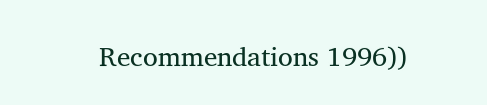Recommendations 1996))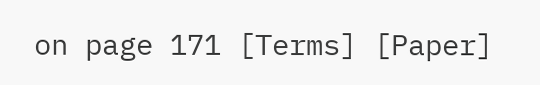on page 171 [Terms] [Paper]